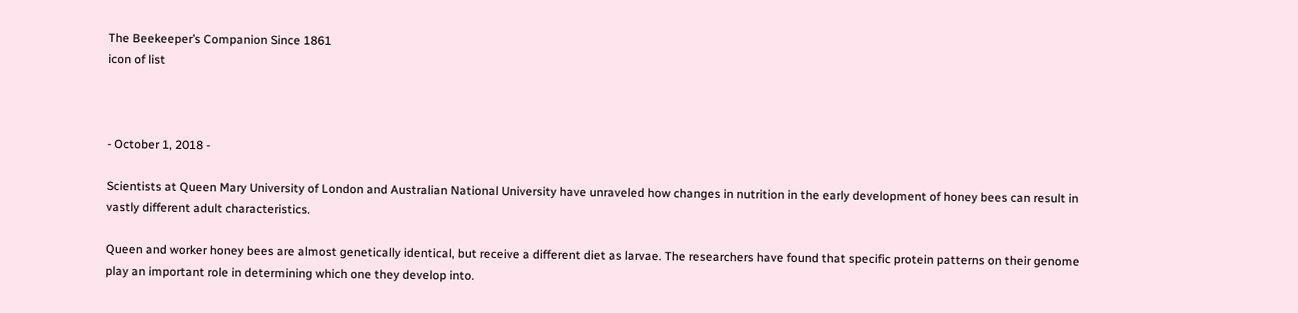The Beekeeper’s Companion Since 1861
icon of list



- October 1, 2018 -

Scientists at Queen Mary University of London and Australian National University have unraveled how changes in nutrition in the early development of honey bees can result in vastly different adult characteristics.

Queen and worker honey bees are almost genetically identical, but receive a different diet as larvae. The researchers have found that specific protein patterns on their genome play an important role in determining which one they develop into.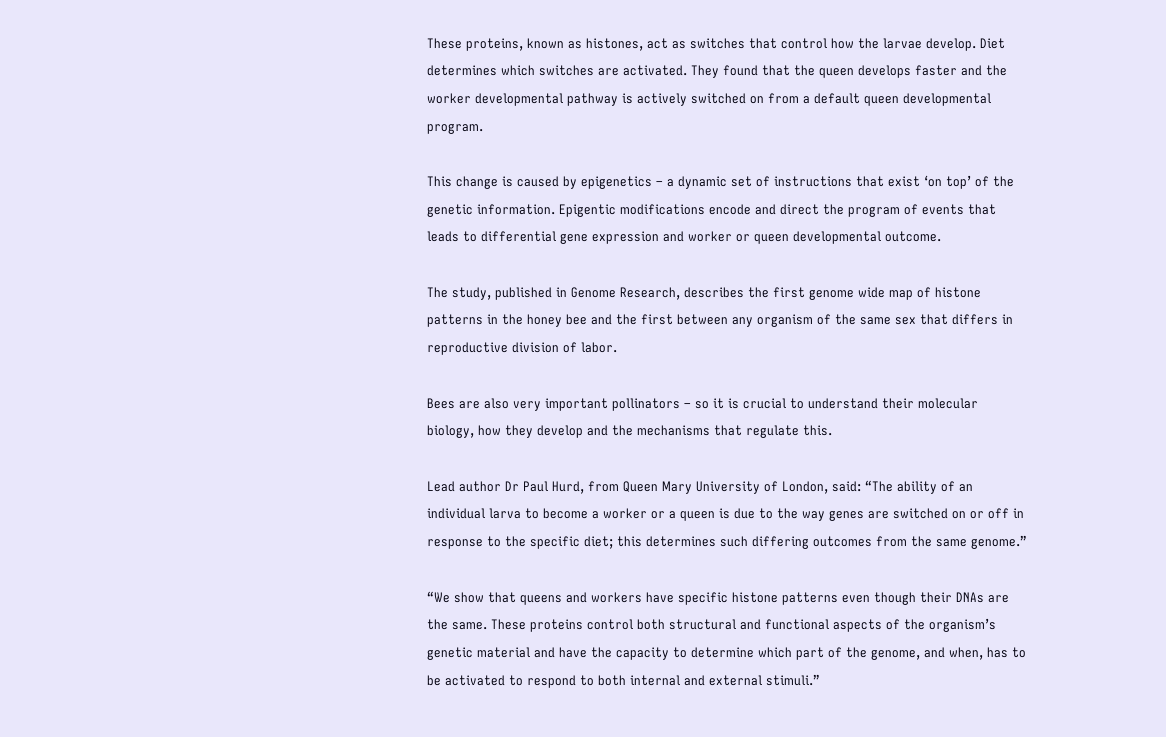These proteins, known as histones, act as switches that control how the larvae develop. Diet determines which switches are activated. They found that the queen develops faster and the worker developmental pathway is actively switched on from a default queen developmental program.

This change is caused by epigenetics – a dynamic set of instructions that exist ‘on top’ of the genetic information. Epigentic modifications encode and direct the program of events that leads to differential gene expression and worker or queen developmental outcome.

The study, published in Genome Research, describes the first genome wide map of histone patterns in the honey bee and the first between any organism of the same sex that differs in reproductive division of labor.

Bees are also very important pollinators – so it is crucial to understand their molecular biology, how they develop and the mechanisms that regulate this.

Lead author Dr Paul Hurd, from Queen Mary University of London, said: “The ability of an individual larva to become a worker or a queen is due to the way genes are switched on or off in response to the specific diet; this determines such differing outcomes from the same genome.”

“We show that queens and workers have specific histone patterns even though their DNAs are the same. These proteins control both structural and functional aspects of the organism’s genetic material and have the capacity to determine which part of the genome, and when, has to be activated to respond to both internal and external stimuli.”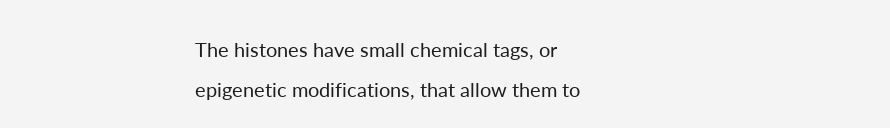The histones have small chemical tags, or epigenetic modifications, that allow them to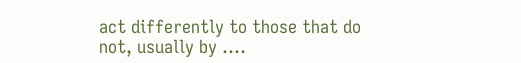act differently to those that do not, usually by ….